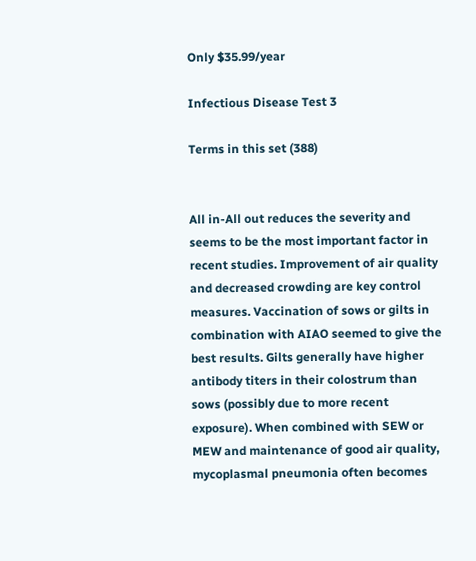Only $35.99/year

Infectious Disease Test 3

Terms in this set (388)


All in-All out reduces the severity and seems to be the most important factor in recent studies. Improvement of air quality and decreased crowding are key control measures. Vaccination of sows or gilts in combination with AIAO seemed to give the best results. Gilts generally have higher antibody titers in their colostrum than sows (possibly due to more recent exposure). When combined with SEW or MEW and maintenance of good air quality, mycoplasmal pneumonia often becomes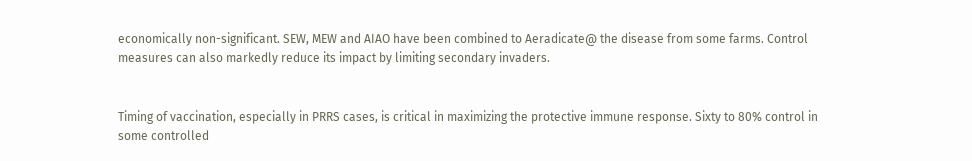economically non-significant. SEW, MEW and AIAO have been combined to Aeradicate@ the disease from some farms. Control measures can also markedly reduce its impact by limiting secondary invaders.


Timing of vaccination, especially in PRRS cases, is critical in maximizing the protective immune response. Sixty to 80% control in some controlled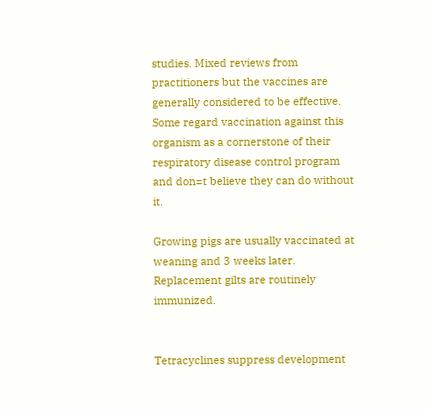studies. Mixed reviews from practitioners but the vaccines are generally considered to be effective. Some regard vaccination against this organism as a cornerstone of their respiratory disease control program and don=t believe they can do without it.

Growing pigs are usually vaccinated at weaning and 3 weeks later.
Replacement gilts are routinely immunized.


Tetracyclines suppress development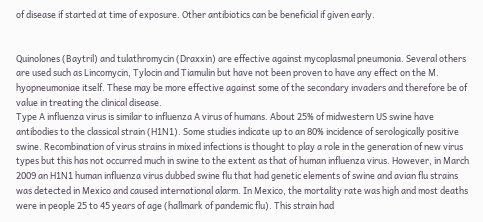of disease if started at time of exposure. Other antibiotics can be beneficial if given early.


Quinolones (Baytril) and tulathromycin (Draxxin) are effective against mycoplasmal pneumonia. Several others are used such as Lincomycin, Tylocin and Tiamulin but have not been proven to have any effect on the M. hyopneumoniae itself. These may be more effective against some of the secondary invaders and therefore be of value in treating the clinical disease.
Type A influenza virus is similar to influenza A virus of humans. About 25% of midwestern US swine have antibodies to the classical strain (H1N1). Some studies indicate up to an 80% incidence of serologically positive swine. Recombination of virus strains in mixed infections is thought to play a role in the generation of new virus types but this has not occurred much in swine to the extent as that of human influenza virus. However, in March 2009 an H1N1 human influenza virus dubbed swine flu that had genetic elements of swine and avian flu strains was detected in Mexico and caused international alarm. In Mexico, the mortality rate was high and most deaths were in people 25 to 45 years of age (hallmark of pandemic flu). This strain had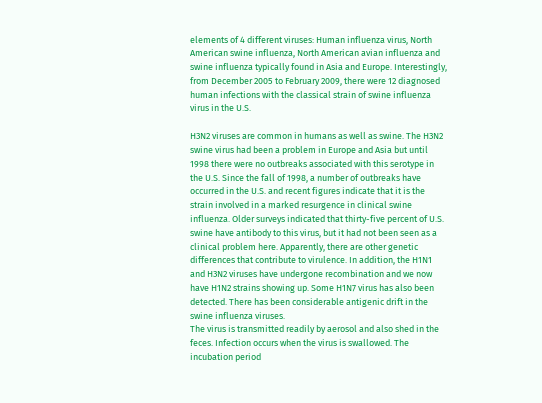elements of 4 different viruses: Human influenza virus, North American swine influenza, North American avian influenza and swine influenza typically found in Asia and Europe. Interestingly, from December 2005 to February 2009, there were 12 diagnosed human infections with the classical strain of swine influenza virus in the U.S.

H3N2 viruses are common in humans as well as swine. The H3N2 swine virus had been a problem in Europe and Asia but until 1998 there were no outbreaks associated with this serotype in the U.S. Since the fall of 1998, a number of outbreaks have occurred in the U.S. and recent figures indicate that it is the strain involved in a marked resurgence in clinical swine influenza. Older surveys indicated that thirty-five percent of U.S. swine have antibody to this virus, but it had not been seen as a clinical problem here. Apparently, there are other genetic differences that contribute to virulence. In addition, the H1N1 and H3N2 viruses have undergone recombination and we now have H1N2 strains showing up. Some H1N7 virus has also been detected. There has been considerable antigenic drift in the swine influenza viruses.
The virus is transmitted readily by aerosol and also shed in the feces. Infection occurs when the virus is swallowed. The incubation period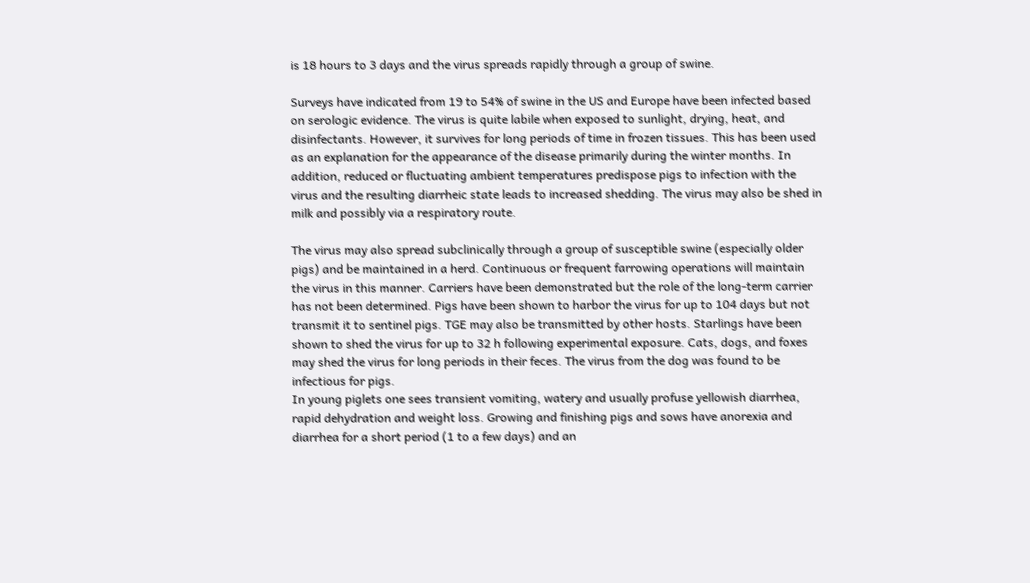is 18 hours to 3 days and the virus spreads rapidly through a group of swine.

Surveys have indicated from 19 to 54% of swine in the US and Europe have been infected based on serologic evidence. The virus is quite labile when exposed to sunlight, drying, heat, and disinfectants. However, it survives for long periods of time in frozen tissues. This has been used as an explanation for the appearance of the disease primarily during the winter months. In addition, reduced or fluctuating ambient temperatures predispose pigs to infection with the virus and the resulting diarrheic state leads to increased shedding. The virus may also be shed in milk and possibly via a respiratory route.

The virus may also spread subclinically through a group of susceptible swine (especially older pigs) and be maintained in a herd. Continuous or frequent farrowing operations will maintain the virus in this manner. Carriers have been demonstrated but the role of the long-term carrier has not been determined. Pigs have been shown to harbor the virus for up to 104 days but not transmit it to sentinel pigs. TGE may also be transmitted by other hosts. Starlings have been shown to shed the virus for up to 32 h following experimental exposure. Cats, dogs, and foxes may shed the virus for long periods in their feces. The virus from the dog was found to be infectious for pigs.
In young piglets one sees transient vomiting, watery and usually profuse yellowish diarrhea, rapid dehydration and weight loss. Growing and finishing pigs and sows have anorexia and diarrhea for a short period (1 to a few days) and an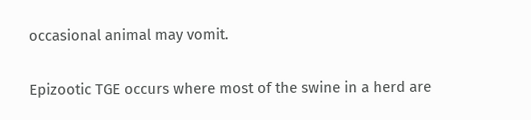occasional animal may vomit.

Epizootic TGE occurs where most of the swine in a herd are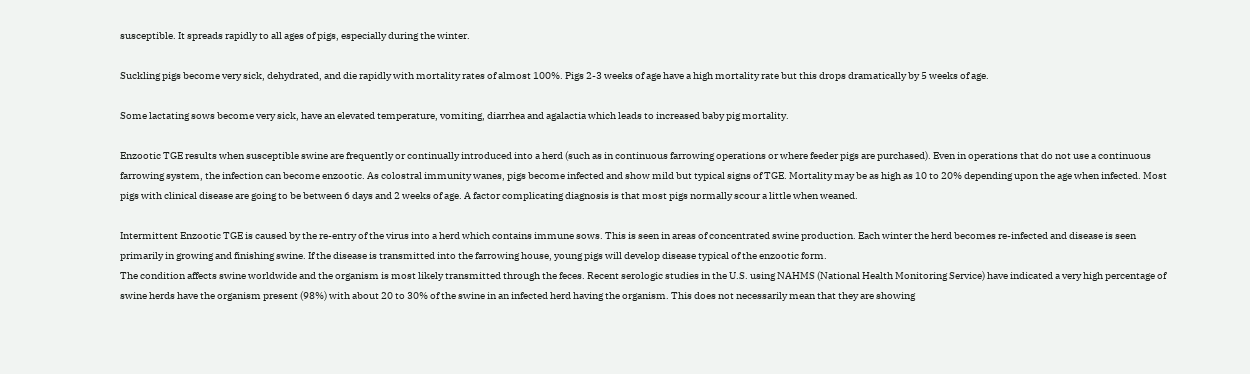susceptible. It spreads rapidly to all ages of pigs, especially during the winter.

Suckling pigs become very sick, dehydrated, and die rapidly with mortality rates of almost 100%. Pigs 2-3 weeks of age have a high mortality rate but this drops dramatically by 5 weeks of age.

Some lactating sows become very sick, have an elevated temperature, vomiting, diarrhea and agalactia which leads to increased baby pig mortality.

Enzootic TGE results when susceptible swine are frequently or continually introduced into a herd (such as in continuous farrowing operations or where feeder pigs are purchased). Even in operations that do not use a continuous farrowing system, the infection can become enzootic. As colostral immunity wanes, pigs become infected and show mild but typical signs of TGE. Mortality may be as high as 10 to 20% depending upon the age when infected. Most pigs with clinical disease are going to be between 6 days and 2 weeks of age. A factor complicating diagnosis is that most pigs normally scour a little when weaned.

Intermittent Enzootic TGE is caused by the re-entry of the virus into a herd which contains immune sows. This is seen in areas of concentrated swine production. Each winter the herd becomes re-infected and disease is seen primarily in growing and finishing swine. If the disease is transmitted into the farrowing house, young pigs will develop disease typical of the enzootic form.
The condition affects swine worldwide and the organism is most likely transmitted through the feces. Recent serologic studies in the U.S. using NAHMS (National Health Monitoring Service) have indicated a very high percentage of swine herds have the organism present (98%) with about 20 to 30% of the swine in an infected herd having the organism. This does not necessarily mean that they are showing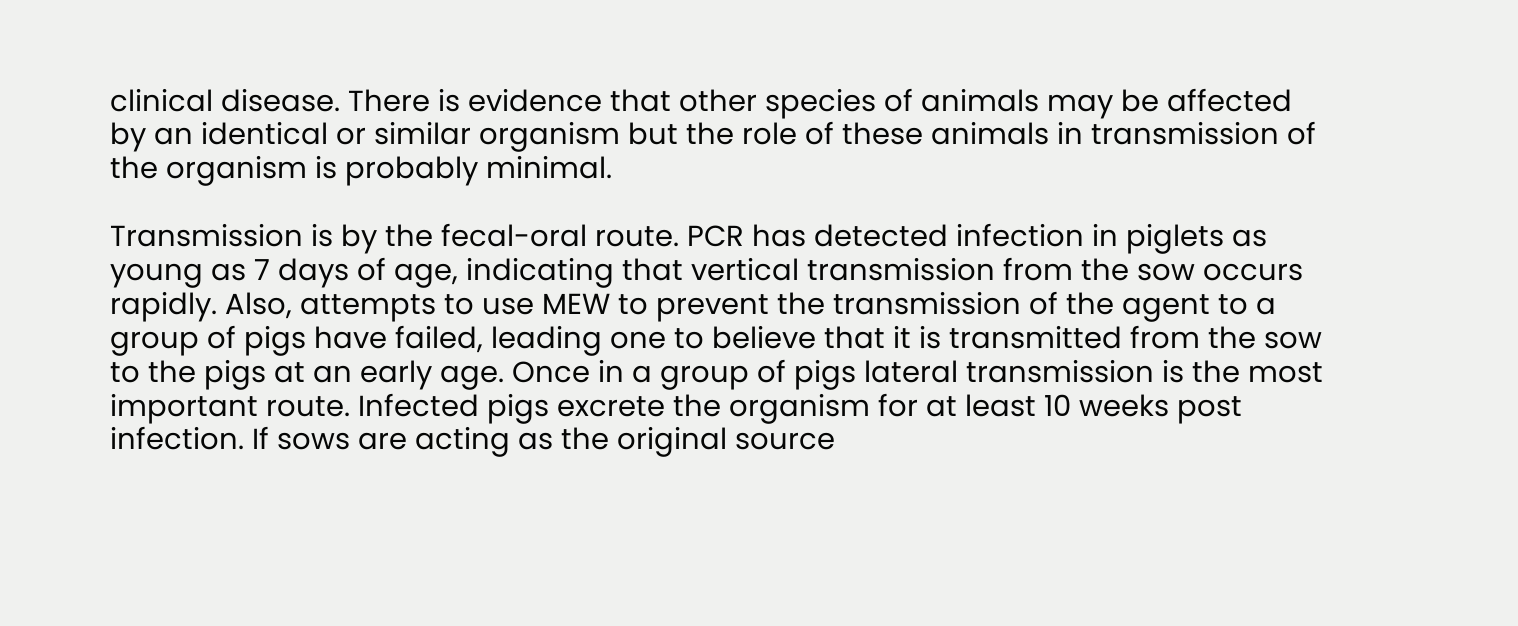clinical disease. There is evidence that other species of animals may be affected by an identical or similar organism but the role of these animals in transmission of the organism is probably minimal.

Transmission is by the fecal-oral route. PCR has detected infection in piglets as young as 7 days of age, indicating that vertical transmission from the sow occurs rapidly. Also, attempts to use MEW to prevent the transmission of the agent to a group of pigs have failed, leading one to believe that it is transmitted from the sow to the pigs at an early age. Once in a group of pigs lateral transmission is the most important route. Infected pigs excrete the organism for at least 10 weeks post infection. If sows are acting as the original source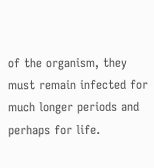of the organism, they must remain infected for much longer periods and perhaps for life.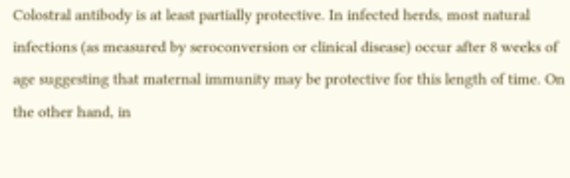Colostral antibody is at least partially protective. In infected herds, most natural infections (as measured by seroconversion or clinical disease) occur after 8 weeks of age suggesting that maternal immunity may be protective for this length of time. On the other hand, in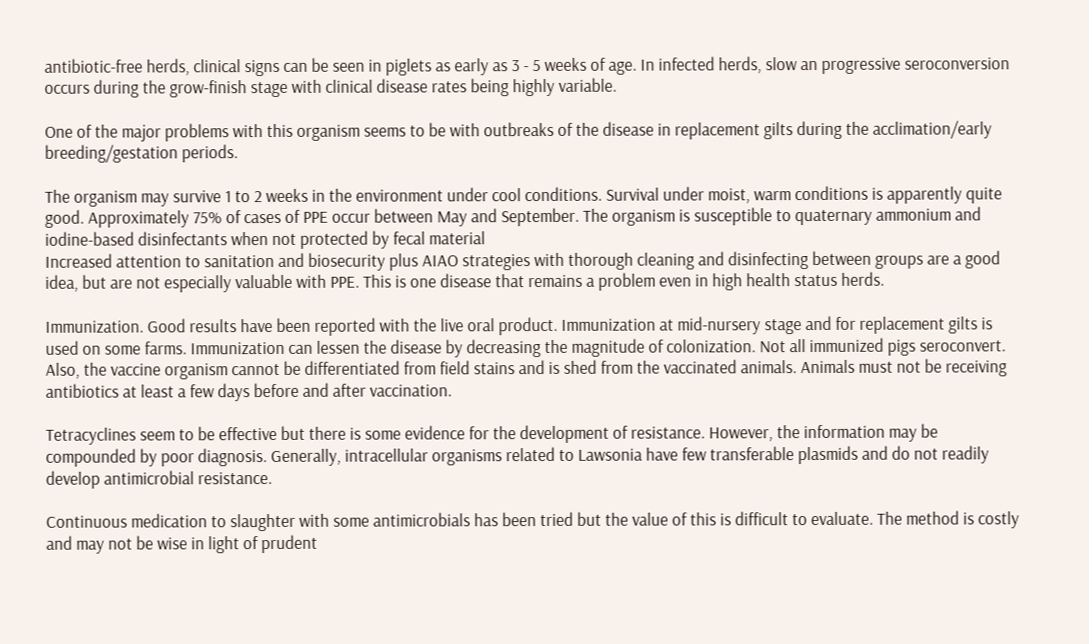antibiotic-free herds, clinical signs can be seen in piglets as early as 3 - 5 weeks of age. In infected herds, slow an progressive seroconversion occurs during the grow-finish stage with clinical disease rates being highly variable.

One of the major problems with this organism seems to be with outbreaks of the disease in replacement gilts during the acclimation/early breeding/gestation periods.

The organism may survive 1 to 2 weeks in the environment under cool conditions. Survival under moist, warm conditions is apparently quite good. Approximately 75% of cases of PPE occur between May and September. The organism is susceptible to quaternary ammonium and iodine-based disinfectants when not protected by fecal material
Increased attention to sanitation and biosecurity plus AIAO strategies with thorough cleaning and disinfecting between groups are a good idea, but are not especially valuable with PPE. This is one disease that remains a problem even in high health status herds.

Immunization. Good results have been reported with the live oral product. Immunization at mid-nursery stage and for replacement gilts is used on some farms. Immunization can lessen the disease by decreasing the magnitude of colonization. Not all immunized pigs seroconvert. Also, the vaccine organism cannot be differentiated from field stains and is shed from the vaccinated animals. Animals must not be receiving antibiotics at least a few days before and after vaccination.

Tetracyclines seem to be effective but there is some evidence for the development of resistance. However, the information may be compounded by poor diagnosis. Generally, intracellular organisms related to Lawsonia have few transferable plasmids and do not readily develop antimicrobial resistance.

Continuous medication to slaughter with some antimicrobials has been tried but the value of this is difficult to evaluate. The method is costly and may not be wise in light of prudent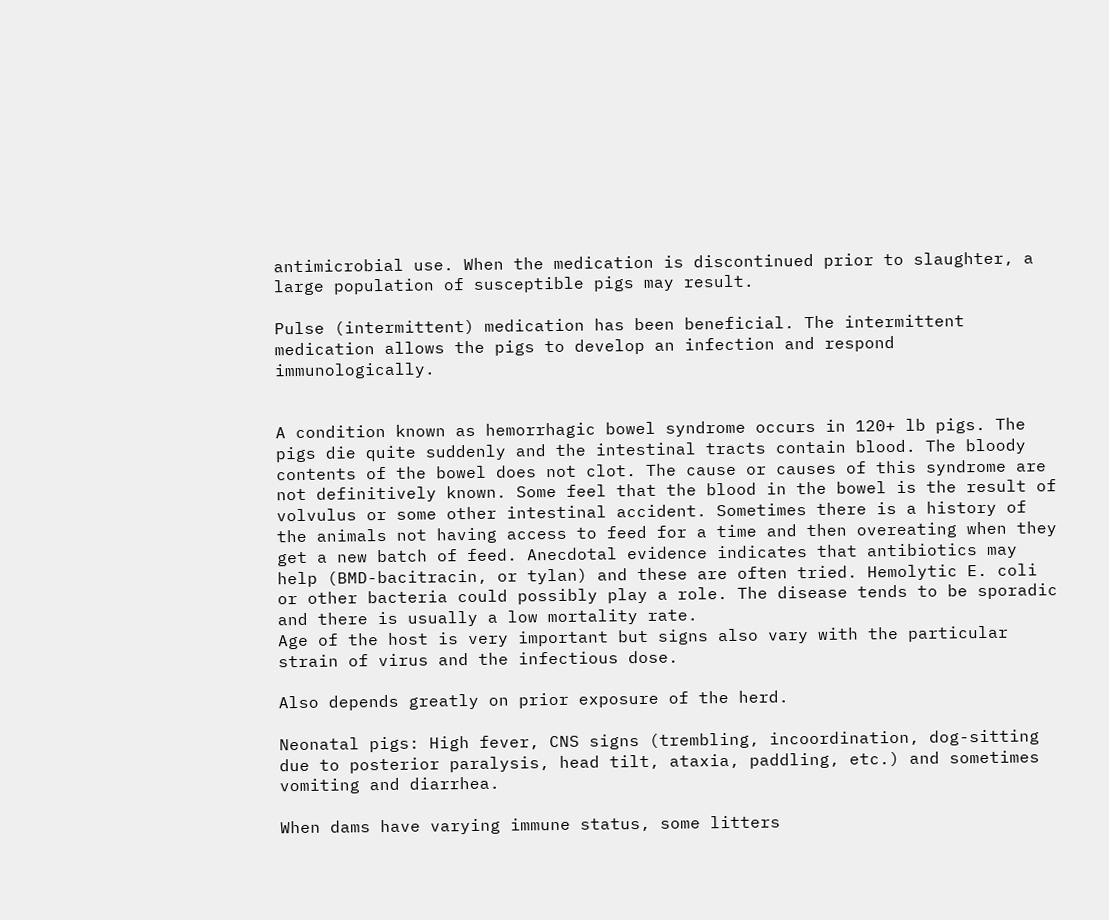antimicrobial use. When the medication is discontinued prior to slaughter, a large population of susceptible pigs may result.

Pulse (intermittent) medication has been beneficial. The intermittent medication allows the pigs to develop an infection and respond immunologically.


A condition known as hemorrhagic bowel syndrome occurs in 120+ lb pigs. The pigs die quite suddenly and the intestinal tracts contain blood. The bloody contents of the bowel does not clot. The cause or causes of this syndrome are not definitively known. Some feel that the blood in the bowel is the result of volvulus or some other intestinal accident. Sometimes there is a history of the animals not having access to feed for a time and then overeating when they get a new batch of feed. Anecdotal evidence indicates that antibiotics may help (BMD-bacitracin, or tylan) and these are often tried. Hemolytic E. coli or other bacteria could possibly play a role. The disease tends to be sporadic and there is usually a low mortality rate.
Age of the host is very important but signs also vary with the particular strain of virus and the infectious dose.

Also depends greatly on prior exposure of the herd.

Neonatal pigs: High fever, CNS signs (trembling, incoordination, dog-sitting due to posterior paralysis, head tilt, ataxia, paddling, etc.) and sometimes vomiting and diarrhea.

When dams have varying immune status, some litters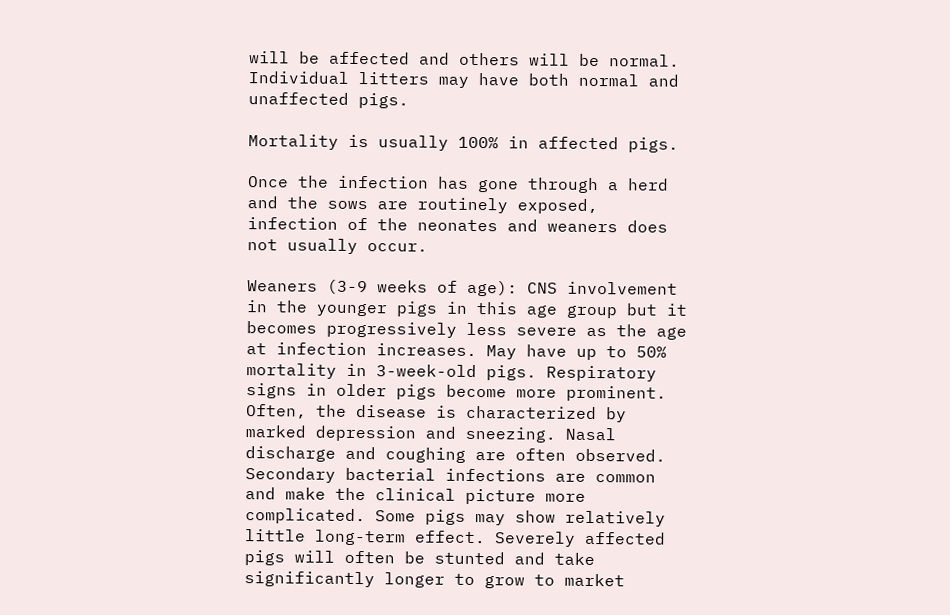will be affected and others will be normal. Individual litters may have both normal and unaffected pigs.

Mortality is usually 100% in affected pigs.

Once the infection has gone through a herd and the sows are routinely exposed, infection of the neonates and weaners does not usually occur.

Weaners (3-9 weeks of age): CNS involvement in the younger pigs in this age group but it becomes progressively less severe as the age at infection increases. May have up to 50% mortality in 3-week-old pigs. Respiratory signs in older pigs become more prominent. Often, the disease is characterized by marked depression and sneezing. Nasal discharge and coughing are often observed. Secondary bacterial infections are common and make the clinical picture more complicated. Some pigs may show relatively little long-term effect. Severely affected pigs will often be stunted and take significantly longer to grow to market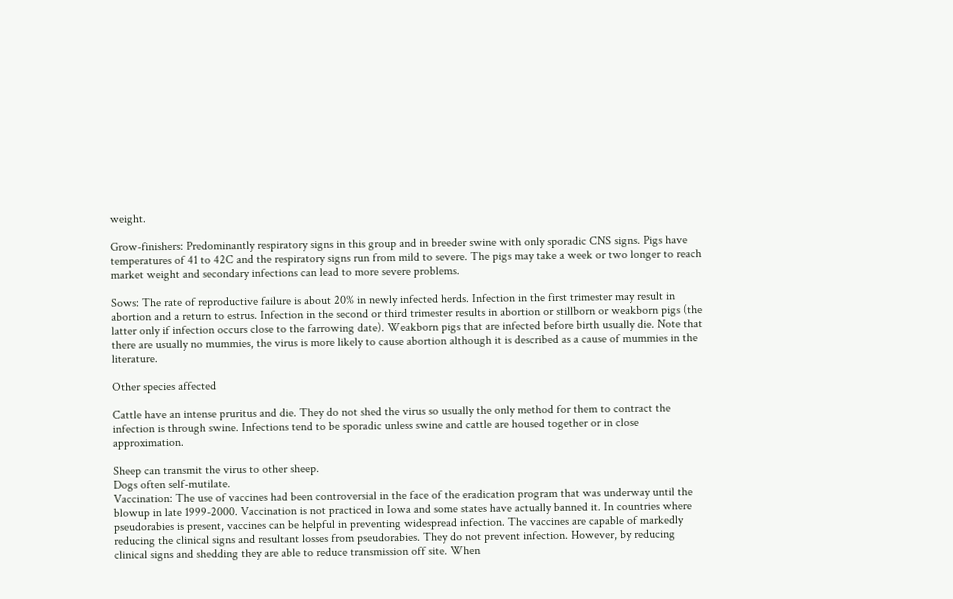weight.

Grow-finishers: Predominantly respiratory signs in this group and in breeder swine with only sporadic CNS signs. Pigs have temperatures of 41 to 42C and the respiratory signs run from mild to severe. The pigs may take a week or two longer to reach market weight and secondary infections can lead to more severe problems.

Sows: The rate of reproductive failure is about 20% in newly infected herds. Infection in the first trimester may result in abortion and a return to estrus. Infection in the second or third trimester results in abortion or stillborn or weakborn pigs (the latter only if infection occurs close to the farrowing date). Weakborn pigs that are infected before birth usually die. Note that there are usually no mummies, the virus is more likely to cause abortion although it is described as a cause of mummies in the literature.

Other species affected

Cattle have an intense pruritus and die. They do not shed the virus so usually the only method for them to contract the infection is through swine. Infections tend to be sporadic unless swine and cattle are housed together or in close approximation.

Sheep can transmit the virus to other sheep.
Dogs often self-mutilate.
Vaccination: The use of vaccines had been controversial in the face of the eradication program that was underway until the blowup in late 1999-2000. Vaccination is not practiced in Iowa and some states have actually banned it. In countries where pseudorabies is present, vaccines can be helpful in preventing widespread infection. The vaccines are capable of markedly reducing the clinical signs and resultant losses from pseudorabies. They do not prevent infection. However, by reducing clinical signs and shedding they are able to reduce transmission off site. When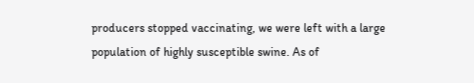producers stopped vaccinating, we were left with a large population of highly susceptible swine. As of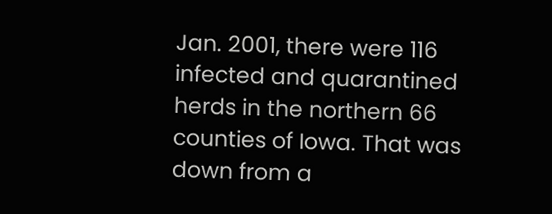Jan. 2001, there were 116 infected and quarantined herds in the northern 66 counties of Iowa. That was down from a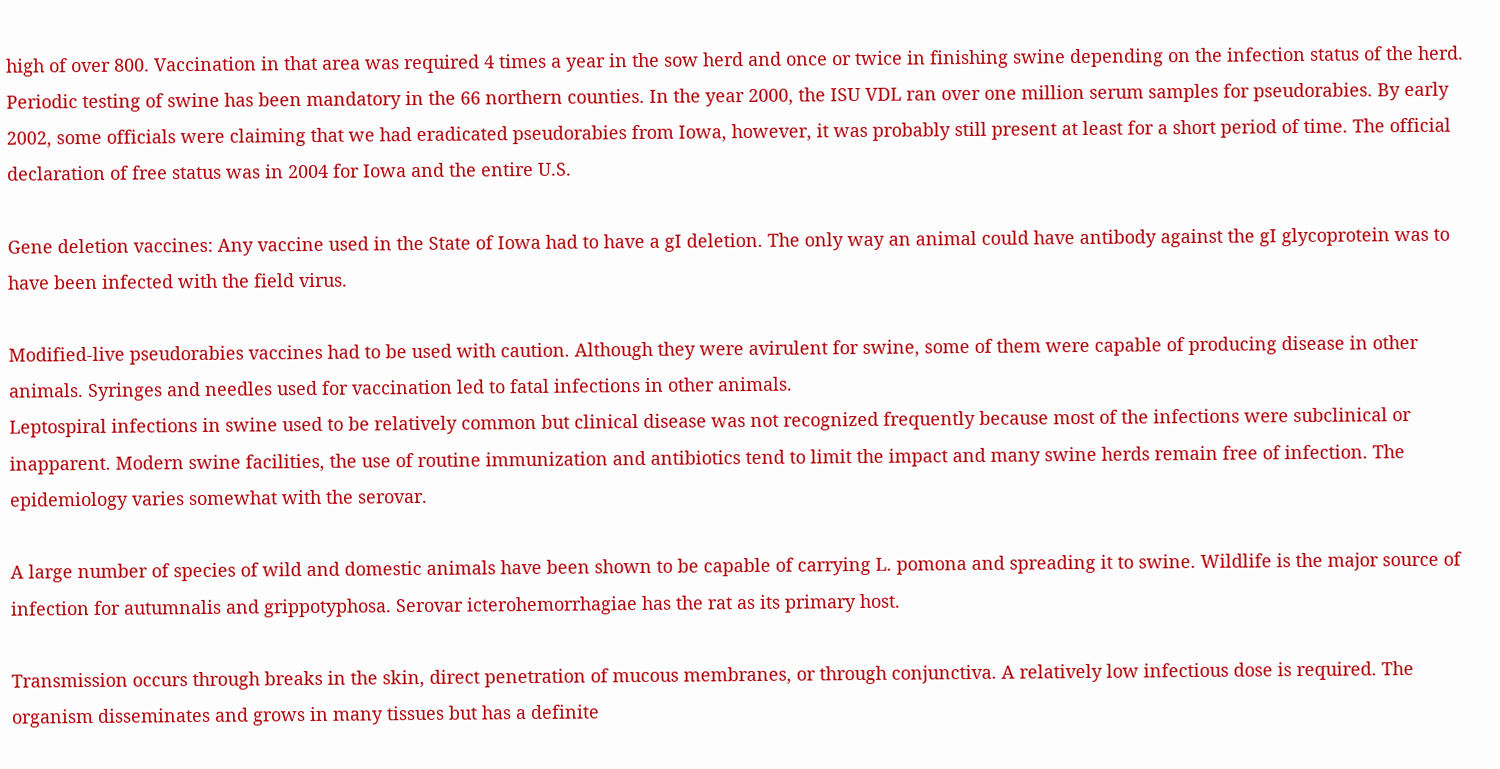high of over 800. Vaccination in that area was required 4 times a year in the sow herd and once or twice in finishing swine depending on the infection status of the herd. Periodic testing of swine has been mandatory in the 66 northern counties. In the year 2000, the ISU VDL ran over one million serum samples for pseudorabies. By early 2002, some officials were claiming that we had eradicated pseudorabies from Iowa, however, it was probably still present at least for a short period of time. The official declaration of free status was in 2004 for Iowa and the entire U.S.

Gene deletion vaccines: Any vaccine used in the State of Iowa had to have a gI deletion. The only way an animal could have antibody against the gI glycoprotein was to have been infected with the field virus.

Modified-live pseudorabies vaccines had to be used with caution. Although they were avirulent for swine, some of them were capable of producing disease in other animals. Syringes and needles used for vaccination led to fatal infections in other animals.
Leptospiral infections in swine used to be relatively common but clinical disease was not recognized frequently because most of the infections were subclinical or inapparent. Modern swine facilities, the use of routine immunization and antibiotics tend to limit the impact and many swine herds remain free of infection. The epidemiology varies somewhat with the serovar.

A large number of species of wild and domestic animals have been shown to be capable of carrying L. pomona and spreading it to swine. Wildlife is the major source of infection for autumnalis and grippotyphosa. Serovar icterohemorrhagiae has the rat as its primary host.

Transmission occurs through breaks in the skin, direct penetration of mucous membranes, or through conjunctiva. A relatively low infectious dose is required. The organism disseminates and grows in many tissues but has a definite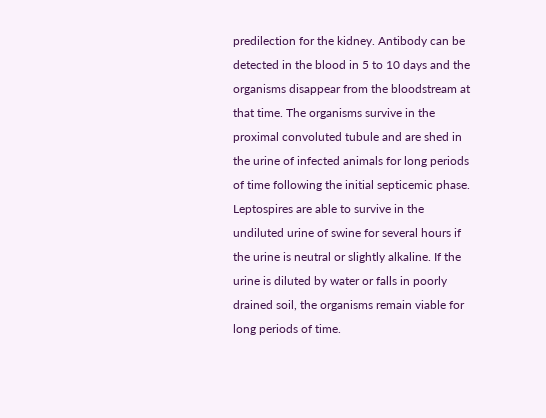predilection for the kidney. Antibody can be detected in the blood in 5 to 10 days and the organisms disappear from the bloodstream at that time. The organisms survive in the proximal convoluted tubule and are shed in the urine of infected animals for long periods of time following the initial septicemic phase. Leptospires are able to survive in the undiluted urine of swine for several hours if the urine is neutral or slightly alkaline. If the urine is diluted by water or falls in poorly drained soil, the organisms remain viable for long periods of time.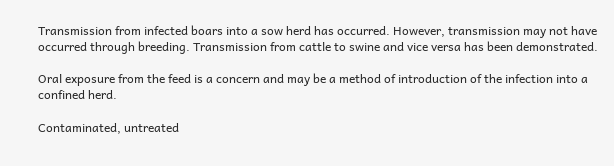Transmission from infected boars into a sow herd has occurred. However, transmission may not have occurred through breeding. Transmission from cattle to swine and vice versa has been demonstrated.

Oral exposure from the feed is a concern and may be a method of introduction of the infection into a confined herd.

Contaminated, untreated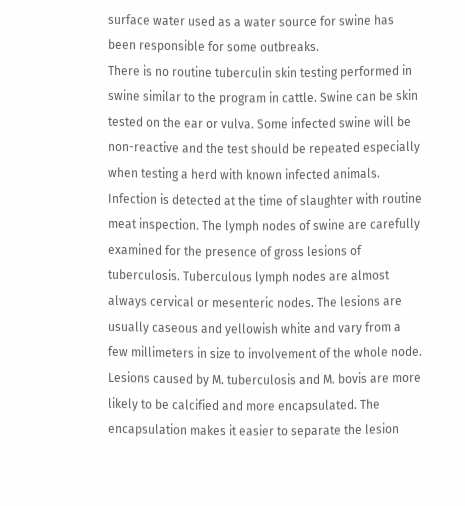surface water used as a water source for swine has been responsible for some outbreaks.
There is no routine tuberculin skin testing performed in swine similar to the program in cattle. Swine can be skin tested on the ear or vulva. Some infected swine will be non-reactive and the test should be repeated especially when testing a herd with known infected animals. Infection is detected at the time of slaughter with routine meat inspection. The lymph nodes of swine are carefully examined for the presence of gross lesions of tuberculosis. Tuberculous lymph nodes are almost always cervical or mesenteric nodes. The lesions are usually caseous and yellowish white and vary from a few millimeters in size to involvement of the whole node. Lesions caused by M. tuberculosis and M. bovis are more likely to be calcified and more encapsulated. The encapsulation makes it easier to separate the lesion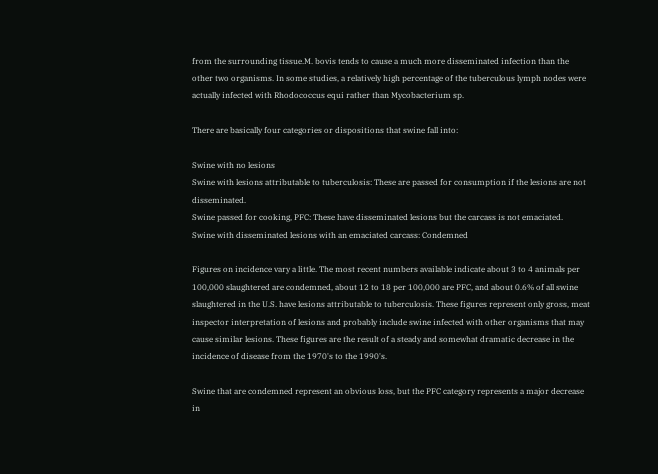from the surrounding tissue.M. bovis tends to cause a much more disseminated infection than the other two organisms. In some studies, a relatively high percentage of the tuberculous lymph nodes were actually infected with Rhodococcus equi rather than Mycobacterium sp.

There are basically four categories or dispositions that swine fall into:

Swine with no lesions
Swine with lesions attributable to tuberculosis: These are passed for consumption if the lesions are not disseminated.
Swine passed for cooking, PFC: These have disseminated lesions but the carcass is not emaciated.
Swine with disseminated lesions with an emaciated carcass: Condemned

Figures on incidence vary a little. The most recent numbers available indicate about 3 to 4 animals per 100,000 slaughtered are condemned, about 12 to 18 per 100,000 are PFC, and about 0.6% of all swine slaughtered in the U.S. have lesions attributable to tuberculosis. These figures represent only gross, meat inspector interpretation of lesions and probably include swine infected with other organisms that may cause similar lesions. These figures are the result of a steady and somewhat dramatic decrease in the incidence of disease from the 1970's to the 1990's.

Swine that are condemned represent an obvious loss, but the PFC category represents a major decrease in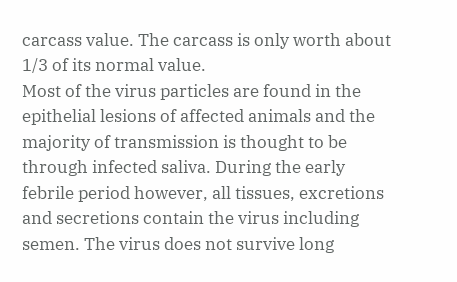carcass value. The carcass is only worth about 1/3 of its normal value.
Most of the virus particles are found in the epithelial lesions of affected animals and the majority of transmission is thought to be through infected saliva. During the early febrile period however, all tissues, excretions and secretions contain the virus including semen. The virus does not survive long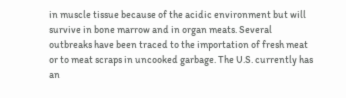in muscle tissue because of the acidic environment but will survive in bone marrow and in organ meats. Several outbreaks have been traced to the importation of fresh meat or to meat scraps in uncooked garbage. The U.S. currently has an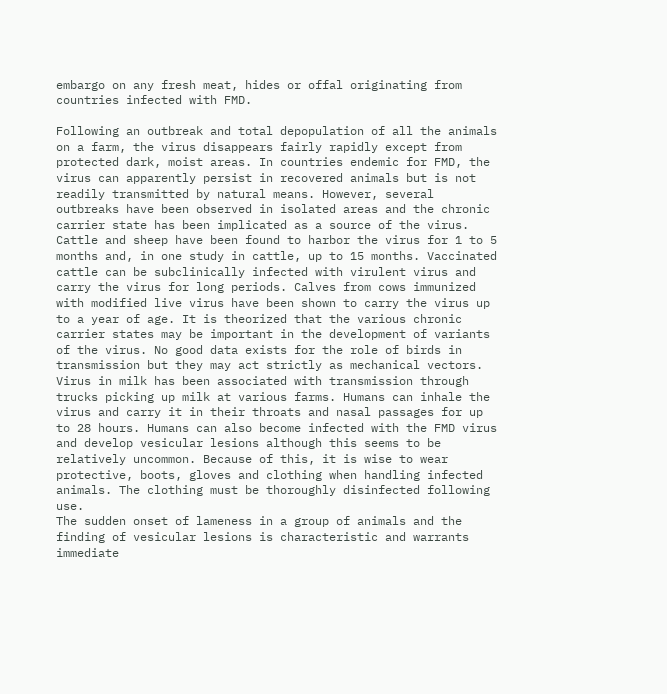embargo on any fresh meat, hides or offal originating from countries infected with FMD.

Following an outbreak and total depopulation of all the animals on a farm, the virus disappears fairly rapidly except from protected dark, moist areas. In countries endemic for FMD, the virus can apparently persist in recovered animals but is not readily transmitted by natural means. However, several outbreaks have been observed in isolated areas and the chronic carrier state has been implicated as a source of the virus. Cattle and sheep have been found to harbor the virus for 1 to 5 months and, in one study in cattle, up to 15 months. Vaccinated cattle can be subclinically infected with virulent virus and carry the virus for long periods. Calves from cows immunized with modified live virus have been shown to carry the virus up to a year of age. It is theorized that the various chronic carrier states may be important in the development of variants of the virus. No good data exists for the role of birds in transmission but they may act strictly as mechanical vectors. Virus in milk has been associated with transmission through trucks picking up milk at various farms. Humans can inhale the virus and carry it in their throats and nasal passages for up to 28 hours. Humans can also become infected with the FMD virus and develop vesicular lesions although this seems to be relatively uncommon. Because of this, it is wise to wear protective, boots, gloves and clothing when handling infected animals. The clothing must be thoroughly disinfected following use.
The sudden onset of lameness in a group of animals and the finding of vesicular lesions is characteristic and warrants immediate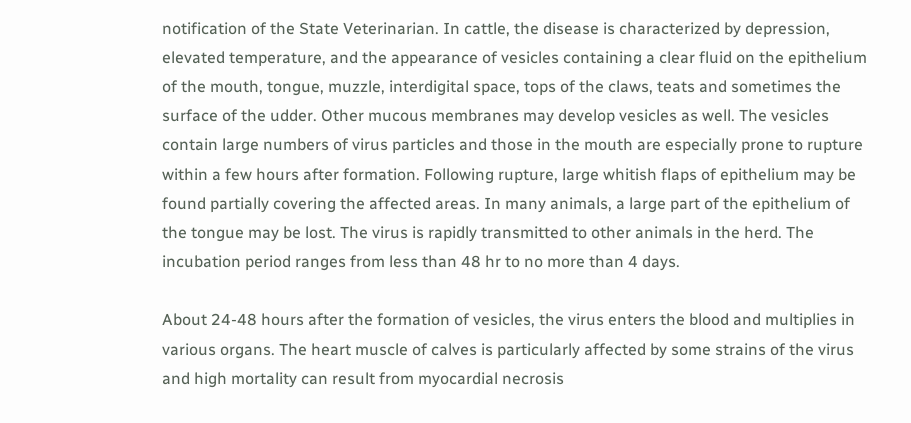notification of the State Veterinarian. In cattle, the disease is characterized by depression, elevated temperature, and the appearance of vesicles containing a clear fluid on the epithelium of the mouth, tongue, muzzle, interdigital space, tops of the claws, teats and sometimes the surface of the udder. Other mucous membranes may develop vesicles as well. The vesicles contain large numbers of virus particles and those in the mouth are especially prone to rupture within a few hours after formation. Following rupture, large whitish flaps of epithelium may be found partially covering the affected areas. In many animals, a large part of the epithelium of the tongue may be lost. The virus is rapidly transmitted to other animals in the herd. The incubation period ranges from less than 48 hr to no more than 4 days.

About 24-48 hours after the formation of vesicles, the virus enters the blood and multiplies in various organs. The heart muscle of calves is particularly affected by some strains of the virus and high mortality can result from myocardial necrosis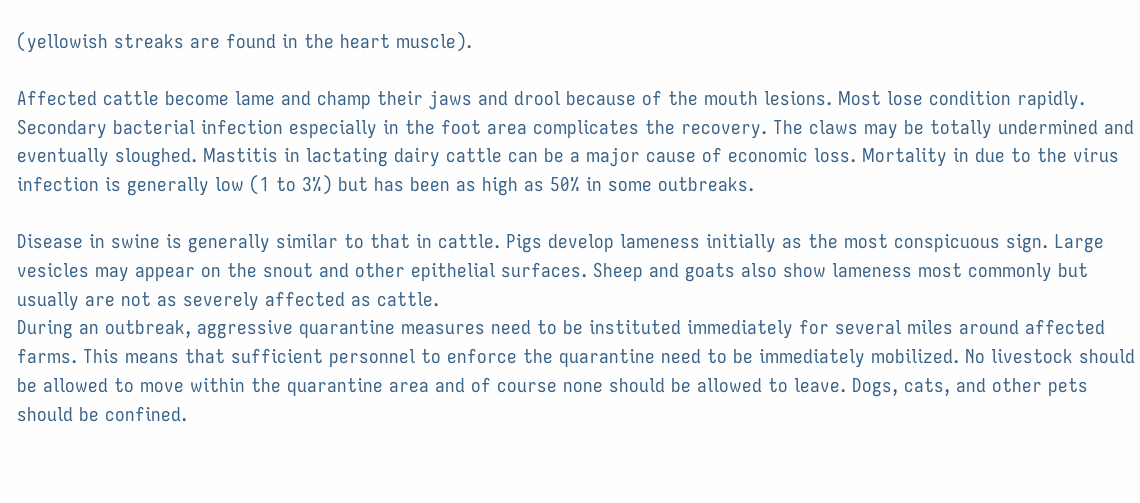(yellowish streaks are found in the heart muscle).

Affected cattle become lame and champ their jaws and drool because of the mouth lesions. Most lose condition rapidly. Secondary bacterial infection especially in the foot area complicates the recovery. The claws may be totally undermined and eventually sloughed. Mastitis in lactating dairy cattle can be a major cause of economic loss. Mortality in due to the virus infection is generally low (1 to 3%) but has been as high as 50% in some outbreaks.

Disease in swine is generally similar to that in cattle. Pigs develop lameness initially as the most conspicuous sign. Large vesicles may appear on the snout and other epithelial surfaces. Sheep and goats also show lameness most commonly but usually are not as severely affected as cattle.
During an outbreak, aggressive quarantine measures need to be instituted immediately for several miles around affected farms. This means that sufficient personnel to enforce the quarantine need to be immediately mobilized. No livestock should be allowed to move within the quarantine area and of course none should be allowed to leave. Dogs, cats, and other pets should be confined.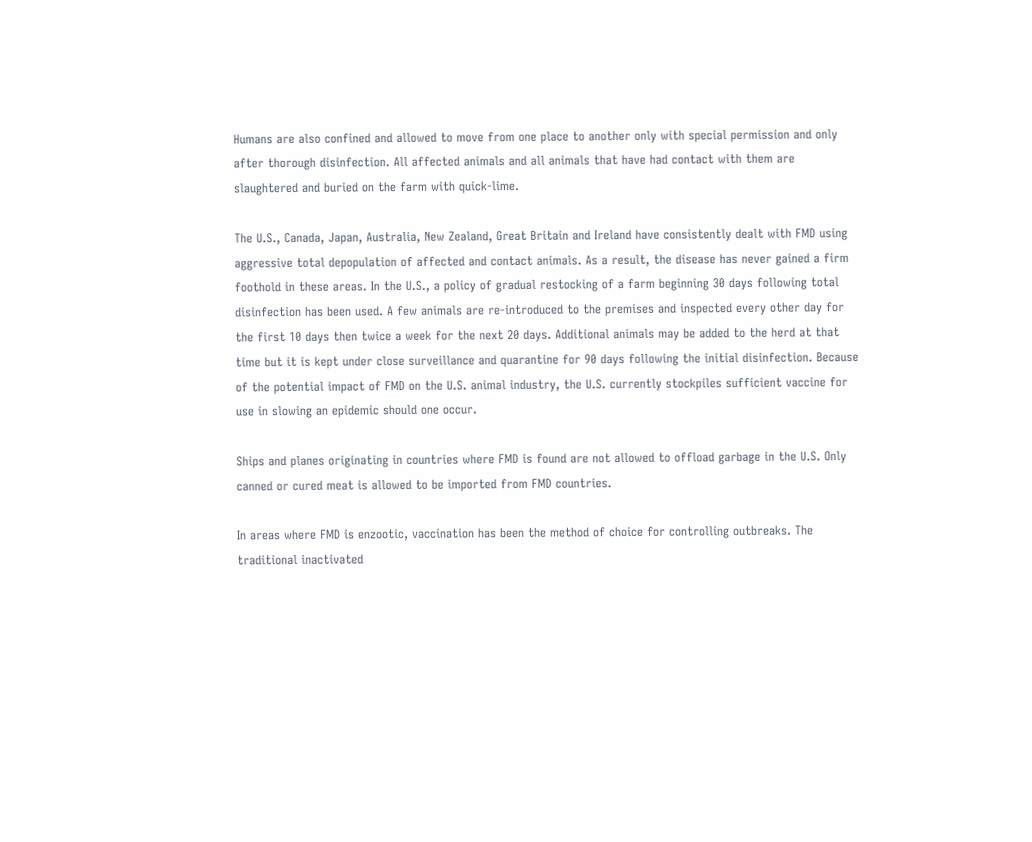Humans are also confined and allowed to move from one place to another only with special permission and only after thorough disinfection. All affected animals and all animals that have had contact with them are slaughtered and buried on the farm with quick-lime.

The U.S., Canada, Japan, Australia, New Zealand, Great Britain and Ireland have consistently dealt with FMD using aggressive total depopulation of affected and contact animals. As a result, the disease has never gained a firm foothold in these areas. In the U.S., a policy of gradual restocking of a farm beginning 30 days following total disinfection has been used. A few animals are re-introduced to the premises and inspected every other day for the first 10 days then twice a week for the next 20 days. Additional animals may be added to the herd at that time but it is kept under close surveillance and quarantine for 90 days following the initial disinfection. Because of the potential impact of FMD on the U.S. animal industry, the U.S. currently stockpiles sufficient vaccine for use in slowing an epidemic should one occur.

Ships and planes originating in countries where FMD is found are not allowed to offload garbage in the U.S. Only canned or cured meat is allowed to be imported from FMD countries.

In areas where FMD is enzootic, vaccination has been the method of choice for controlling outbreaks. The traditional inactivated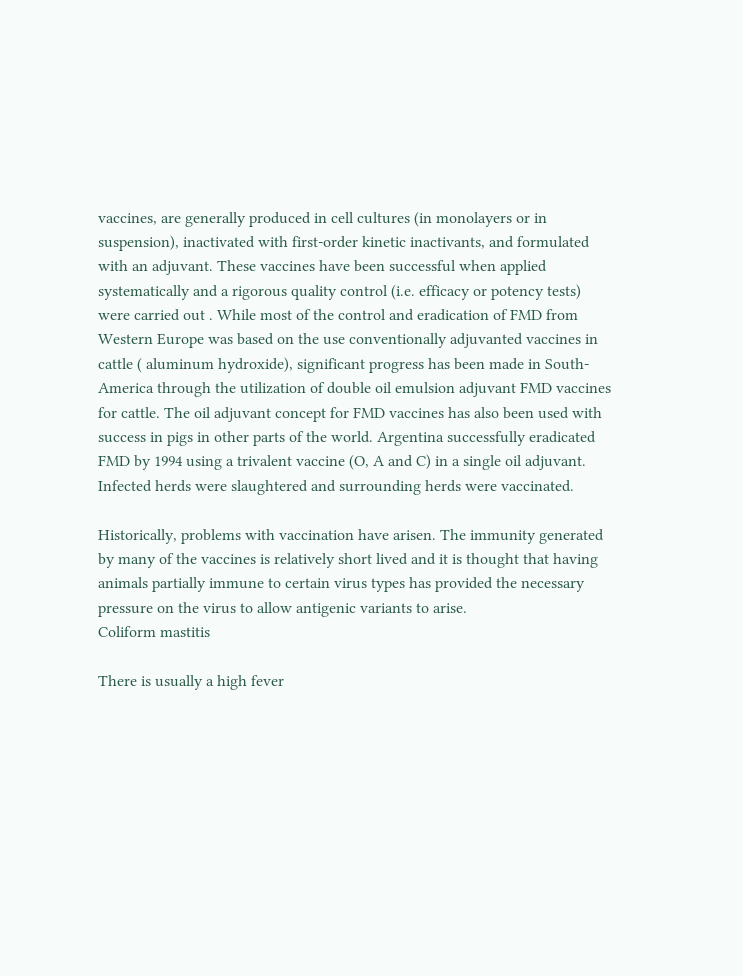vaccines, are generally produced in cell cultures (in monolayers or in suspension), inactivated with first-order kinetic inactivants, and formulated with an adjuvant. These vaccines have been successful when applied systematically and a rigorous quality control (i.e. efficacy or potency tests) were carried out . While most of the control and eradication of FMD from Western Europe was based on the use conventionally adjuvanted vaccines in cattle ( aluminum hydroxide), significant progress has been made in South-America through the utilization of double oil emulsion adjuvant FMD vaccines for cattle. The oil adjuvant concept for FMD vaccines has also been used with success in pigs in other parts of the world. Argentina successfully eradicated FMD by 1994 using a trivalent vaccine (O, A and C) in a single oil adjuvant. Infected herds were slaughtered and surrounding herds were vaccinated.

Historically, problems with vaccination have arisen. The immunity generated by many of the vaccines is relatively short lived and it is thought that having animals partially immune to certain virus types has provided the necessary pressure on the virus to allow antigenic variants to arise.
Coliform mastitis

There is usually a high fever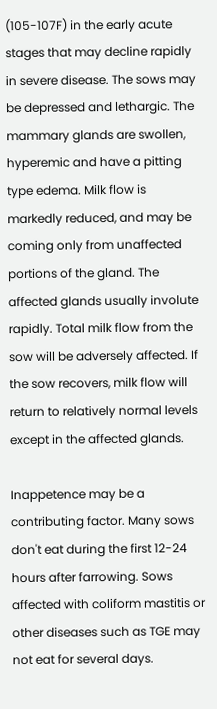(105-107F) in the early acute stages that may decline rapidly in severe disease. The sows may be depressed and lethargic. The mammary glands are swollen, hyperemic and have a pitting type edema. Milk flow is markedly reduced, and may be coming only from unaffected portions of the gland. The affected glands usually involute rapidly. Total milk flow from the sow will be adversely affected. If the sow recovers, milk flow will return to relatively normal levels except in the affected glands.

Inappetence may be a contributing factor. Many sows don't eat during the first 12-24 hours after farrowing. Sows affected with coliform mastitis or other diseases such as TGE may not eat for several days.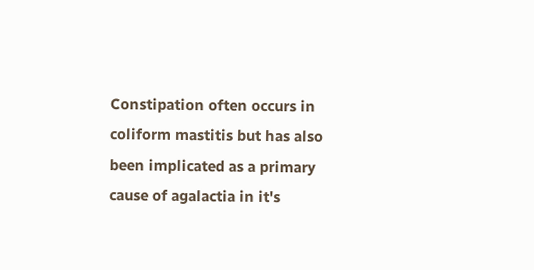Constipation often occurs in coliform mastitis but has also been implicated as a primary cause of agalactia in it's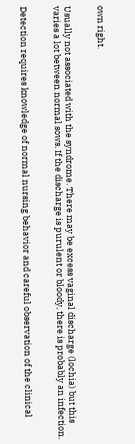own right.


Usually not associated with the syndrome. There may be excess vaginal discharge (lochia) but this varies a lot between normal sows. If the discharge is purulent or bloody, there is probably an infection.


Detection requires knowledge of normal nursing behavior and careful observation of the clinical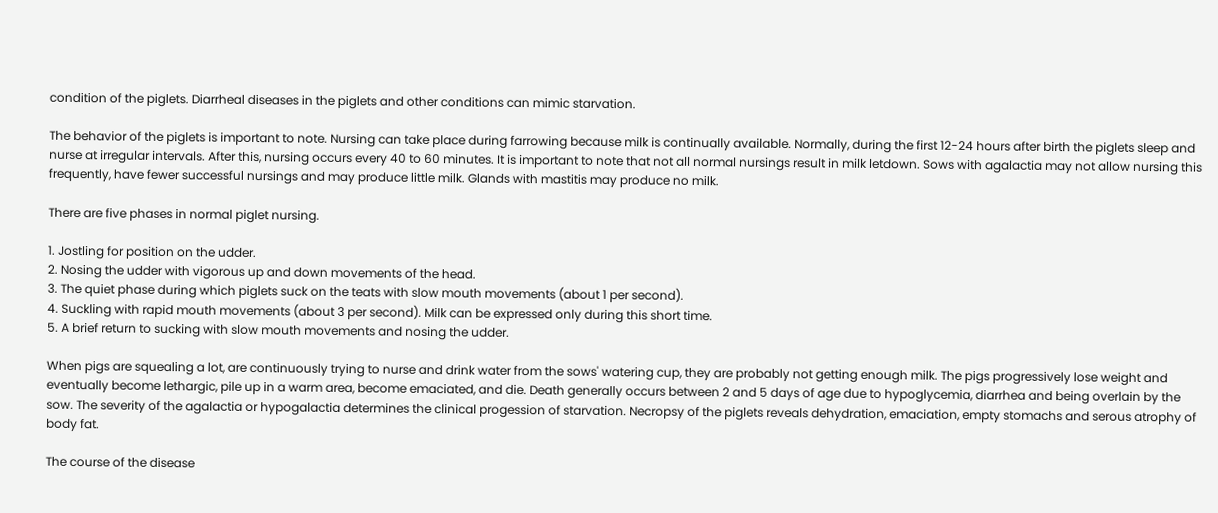condition of the piglets. Diarrheal diseases in the piglets and other conditions can mimic starvation.

The behavior of the piglets is important to note. Nursing can take place during farrowing because milk is continually available. Normally, during the first 12-24 hours after birth the piglets sleep and nurse at irregular intervals. After this, nursing occurs every 40 to 60 minutes. It is important to note that not all normal nursings result in milk letdown. Sows with agalactia may not allow nursing this frequently, have fewer successful nursings and may produce little milk. Glands with mastitis may produce no milk.

There are five phases in normal piglet nursing.

1. Jostling for position on the udder.
2. Nosing the udder with vigorous up and down movements of the head.
3. The quiet phase during which piglets suck on the teats with slow mouth movements (about 1 per second).
4. Suckling with rapid mouth movements (about 3 per second). Milk can be expressed only during this short time.
5. A brief return to sucking with slow mouth movements and nosing the udder.

When pigs are squealing a lot, are continuously trying to nurse and drink water from the sows' watering cup, they are probably not getting enough milk. The pigs progressively lose weight and eventually become lethargic, pile up in a warm area, become emaciated, and die. Death generally occurs between 2 and 5 days of age due to hypoglycemia, diarrhea and being overlain by the sow. The severity of the agalactia or hypogalactia determines the clinical progession of starvation. Necropsy of the piglets reveals dehydration, emaciation, empty stomachs and serous atrophy of body fat.

The course of the disease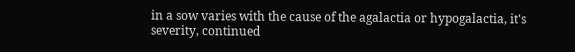in a sow varies with the cause of the agalactia or hypogalactia, it's severity, continued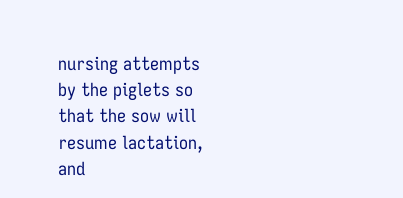nursing attempts by the piglets so that the sow will resume lactation, and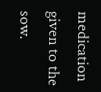medication given to the sow.